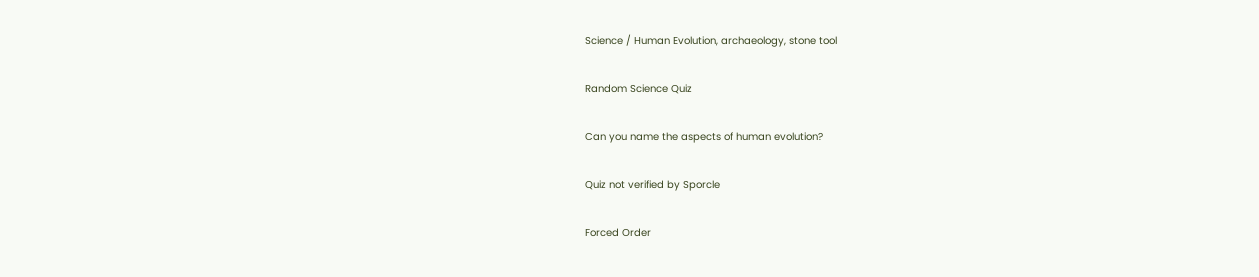Science / Human Evolution, archaeology, stone tool

Random Science Quiz

Can you name the aspects of human evolution?

Quiz not verified by Sporcle

Forced Order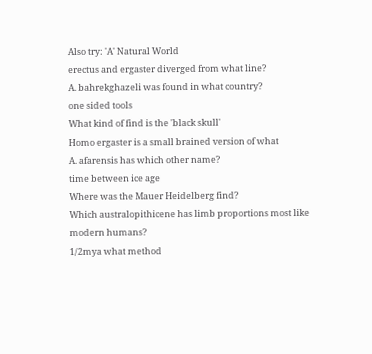Also try: 'A' Natural World
erectus and ergaster diverged from what line?
A. bahrekghazeli was found in what country?
one sided tools
What kind of find is the 'black skull'
Homo ergaster is a small brained version of what
A. afarensis has which other name?
time between ice age
Where was the Mauer Heidelberg find?
Which australopithicene has limb proportions most like modern humans?
1/2mya what method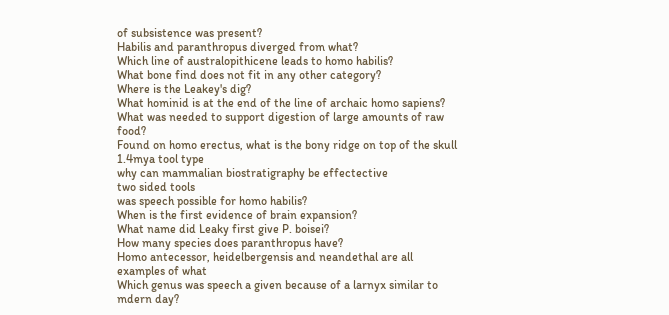of subsistence was present?
Habilis and paranthropus diverged from what?
Which line of australopithicene leads to homo habilis?
What bone find does not fit in any other category?
Where is the Leakey's dig?
What hominid is at the end of the line of archaic homo sapiens?
What was needed to support digestion of large amounts of raw food?
Found on homo erectus, what is the bony ridge on top of the skull
1.4mya tool type
why can mammalian biostratigraphy be effectective
two sided tools
was speech possible for homo habilis?
When is the first evidence of brain expansion?
What name did Leaky first give P. boisei?
How many species does paranthropus have?
Homo antecessor, heidelbergensis and neandethal are all examples of what
Which genus was speech a given because of a larnyx similar to mdern day?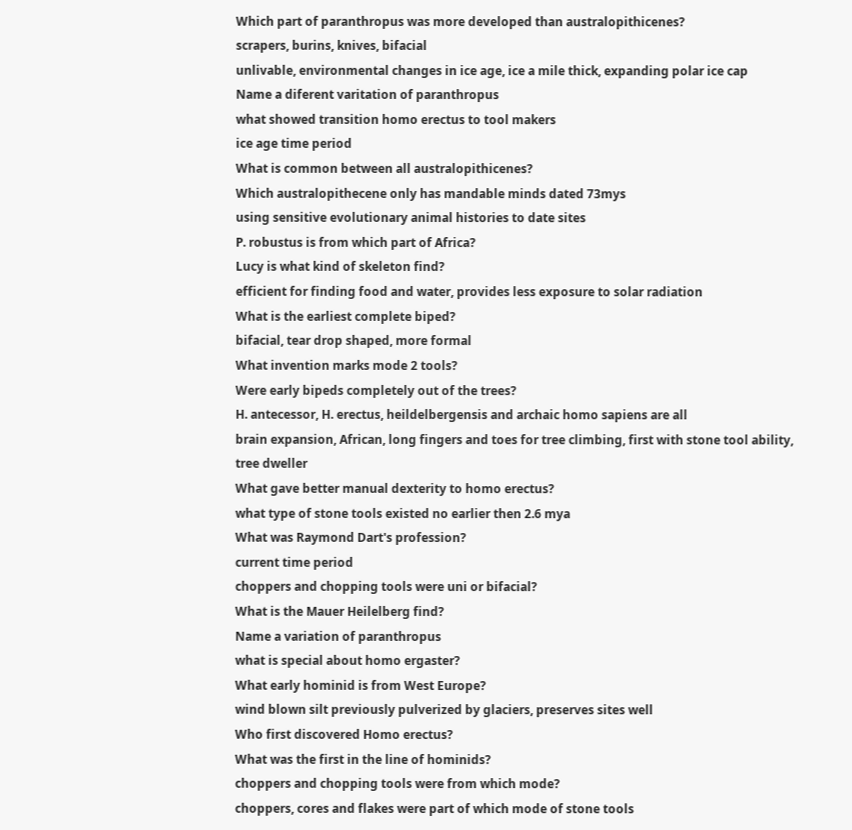Which part of paranthropus was more developed than australopithicenes?
scrapers, burins, knives, bifacial
unlivable, environmental changes in ice age, ice a mile thick, expanding polar ice cap
Name a diferent varitation of paranthropus
what showed transition homo erectus to tool makers
ice age time period
What is common between all australopithicenes?
Which australopithecene only has mandable minds dated 73mys
using sensitive evolutionary animal histories to date sites
P. robustus is from which part of Africa?
Lucy is what kind of skeleton find?
efficient for finding food and water, provides less exposure to solar radiation
What is the earliest complete biped?
bifacial, tear drop shaped, more formal
What invention marks mode 2 tools?
Were early bipeds completely out of the trees?
H. antecessor, H. erectus, heildelbergensis and archaic homo sapiens are all
brain expansion, African, long fingers and toes for tree climbing, first with stone tool ability, tree dweller
What gave better manual dexterity to homo erectus?
what type of stone tools existed no earlier then 2.6 mya
What was Raymond Dart's profession?
current time period
choppers and chopping tools were uni or bifacial?
What is the Mauer Heilelberg find?
Name a variation of paranthropus
what is special about homo ergaster?
What early hominid is from West Europe?
wind blown silt previously pulverized by glaciers, preserves sites well
Who first discovered Homo erectus?
What was the first in the line of hominids?
choppers and chopping tools were from which mode?
choppers, cores and flakes were part of which mode of stone tools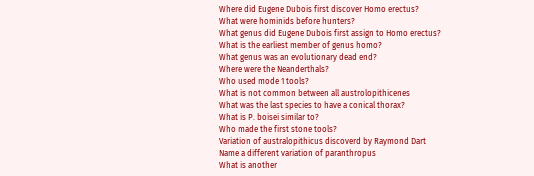Where did Eugene Dubois first discover Homo erectus?
What were hominids before hunters?
What genus did Eugene Dubois first assign to Homo erectus?
What is the earliest member of genus homo?
What genus was an evolutionary dead end?
Where were the Neanderthals?
Who used mode 1 tools?
What is not common between all austrolopithicenes
What was the last species to have a conical thorax?
What is P. boisei similar to?
Who made the first stone tools?
Variation of australopithicus discoverd by Raymond Dart
Name a different variation of paranthropus
What is another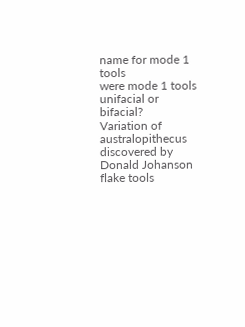name for mode 1 tools
were mode 1 tools unifacial or bifacial?
Variation of australopithecus discovered by Donald Johanson
flake tools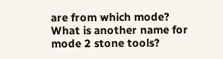are from which mode?
What is another name for mode 2 stone tools?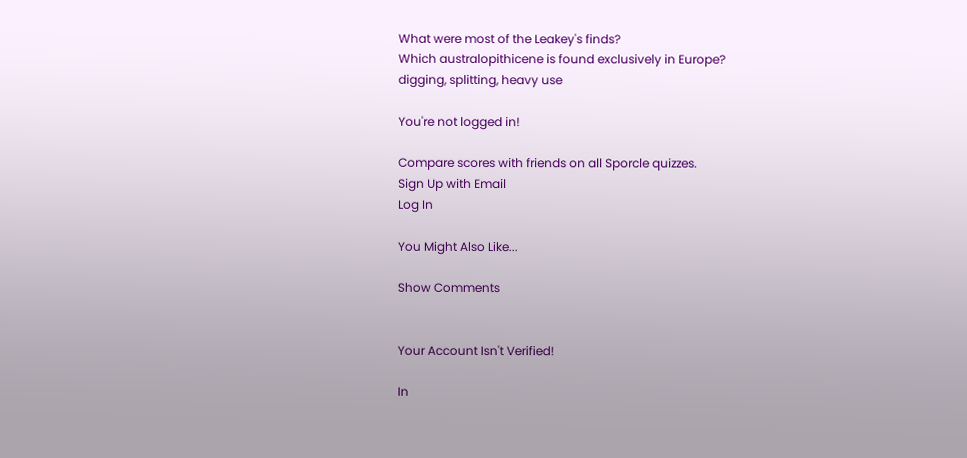What were most of the Leakey's finds?
Which australopithicene is found exclusively in Europe?
digging, splitting, heavy use

You're not logged in!

Compare scores with friends on all Sporcle quizzes.
Sign Up with Email
Log In

You Might Also Like...

Show Comments


Your Account Isn't Verified!

In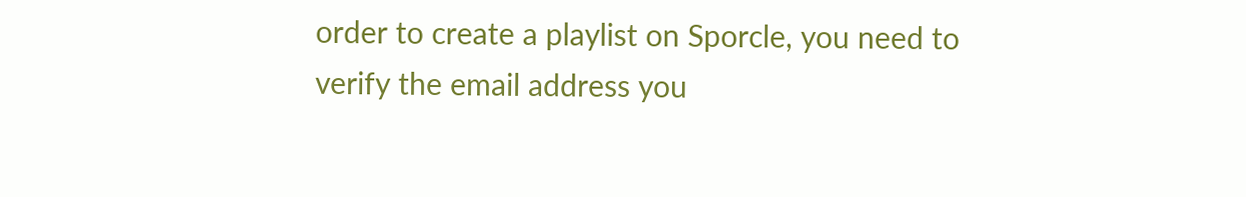order to create a playlist on Sporcle, you need to verify the email address you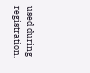used during registration.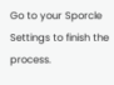Go to your Sporcle Settings to finish the process.